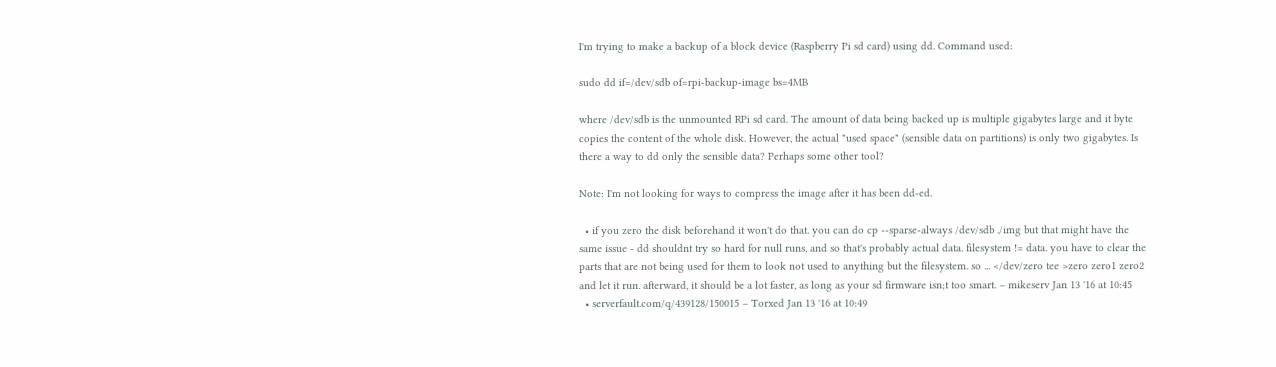I'm trying to make a backup of a block device (Raspberry Pi sd card) using dd. Command used:

sudo dd if=/dev/sdb of=rpi-backup-image bs=4MB

where /dev/sdb is the unmounted RPi sd card. The amount of data being backed up is multiple gigabytes large and it byte copies the content of the whole disk. However, the actual "used space" (sensible data on partitions) is only two gigabytes. Is there a way to dd only the sensible data? Perhaps some other tool?

Note: I'm not looking for ways to compress the image after it has been dd-ed.

  • if you zero the disk beforehand it won't do that. you can do cp --sparse-always /dev/sdb ./img but that might have the same issue - dd shouldnt try so hard for null runs, and so that's probably actual data. filesystem != data. you have to clear the parts that are not being used for them to look not used to anything but the filesystem. so ... </dev/zero tee >zero zero1 zero2 and let it run. afterward, it should be a lot faster, as long as your sd firmware isn;t too smart. – mikeserv Jan 13 '16 at 10:45
  • serverfault.com/q/439128/150015 – Torxed Jan 13 '16 at 10:49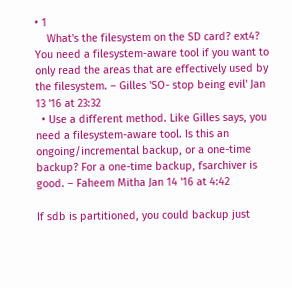• 1
    What's the filesystem on the SD card? ext4? You need a filesystem-aware tool if you want to only read the areas that are effectively used by the filesystem. – Gilles 'SO- stop being evil' Jan 13 '16 at 23:32
  • Use a different method. Like Gilles says, you need a filesystem-aware tool. Is this an ongoing/incremental backup, or a one-time backup? For a one-time backup, fsarchiver is good. – Faheem Mitha Jan 14 '16 at 4:42

If sdb is partitioned, you could backup just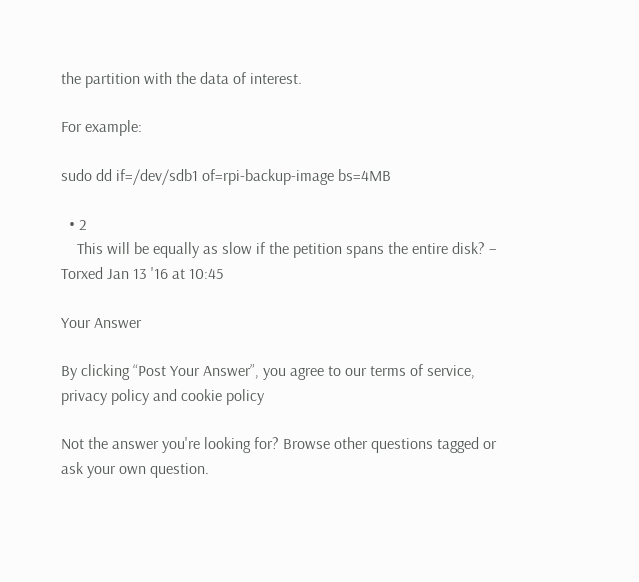the partition with the data of interest.

For example:

sudo dd if=/dev/sdb1 of=rpi-backup-image bs=4MB

  • 2
    This will be equally as slow if the petition spans the entire disk? – Torxed Jan 13 '16 at 10:45

Your Answer

By clicking “Post Your Answer”, you agree to our terms of service, privacy policy and cookie policy

Not the answer you're looking for? Browse other questions tagged or ask your own question.